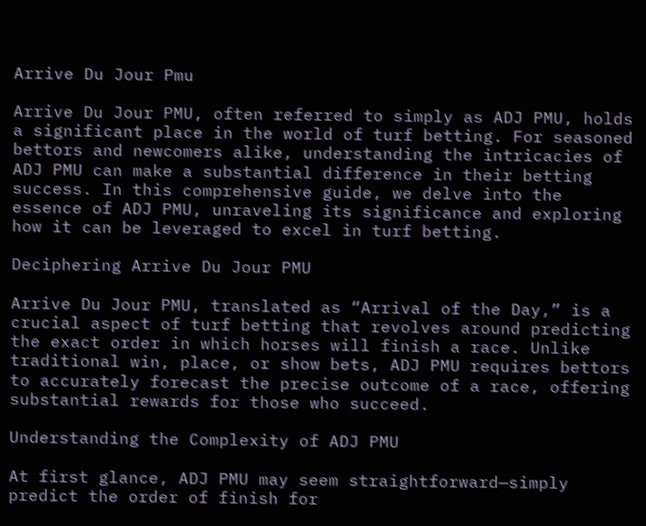Arrive Du Jour Pmu

Arrive Du Jour PMU, often referred to simply as ADJ PMU, holds a significant place in the world of turf betting. For seasoned bettors and newcomers alike, understanding the intricacies of ADJ PMU can make a substantial difference in their betting success. In this comprehensive guide, we delve into the essence of ADJ PMU, unraveling its significance and exploring how it can be leveraged to excel in turf betting.

Deciphering Arrive Du Jour PMU

Arrive Du Jour PMU, translated as “Arrival of the Day,” is a crucial aspect of turf betting that revolves around predicting the exact order in which horses will finish a race. Unlike traditional win, place, or show bets, ADJ PMU requires bettors to accurately forecast the precise outcome of a race, offering substantial rewards for those who succeed.

Understanding the Complexity of ADJ PMU

At first glance, ADJ PMU may seem straightforward—simply predict the order of finish for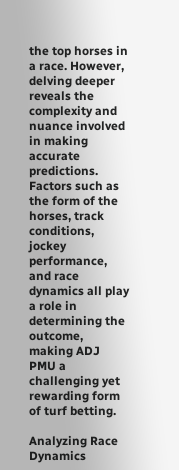the top horses in a race. However, delving deeper reveals the complexity and nuance involved in making accurate predictions. Factors such as the form of the horses, track conditions, jockey performance, and race dynamics all play a role in determining the outcome, making ADJ PMU a challenging yet rewarding form of turf betting.

Analyzing Race Dynamics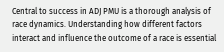Central to success in ADJ PMU is a thorough analysis of race dynamics. Understanding how different factors interact and influence the outcome of a race is essential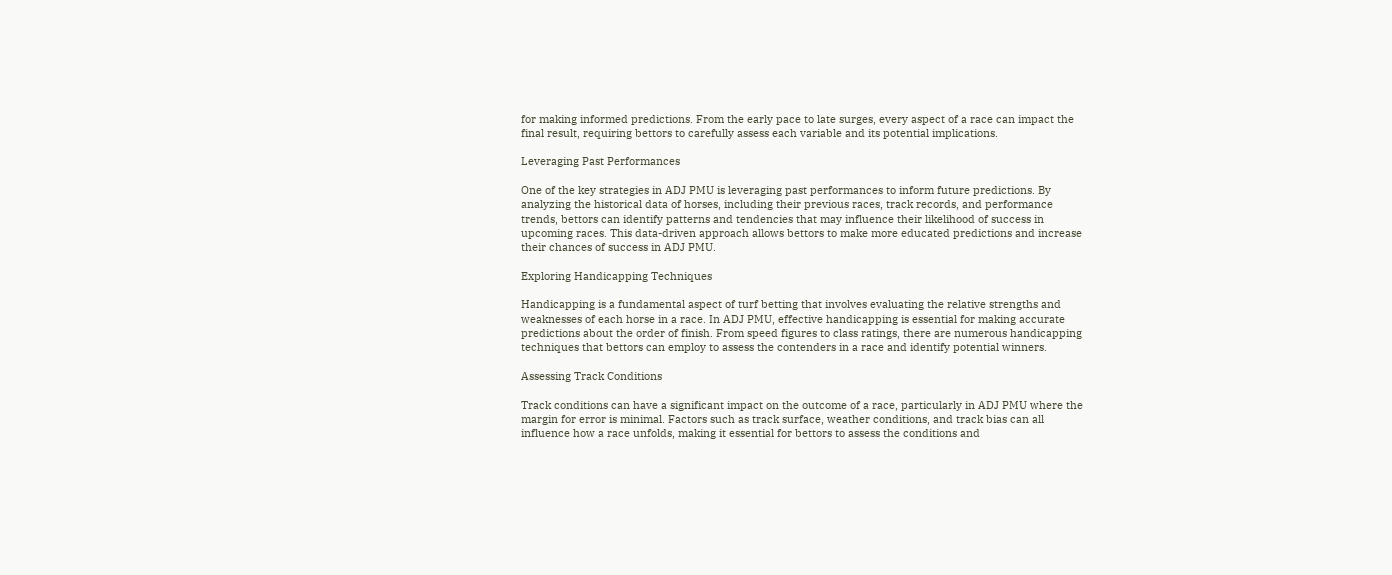for making informed predictions. From the early pace to late surges, every aspect of a race can impact the final result, requiring bettors to carefully assess each variable and its potential implications.

Leveraging Past Performances

One of the key strategies in ADJ PMU is leveraging past performances to inform future predictions. By analyzing the historical data of horses, including their previous races, track records, and performance trends, bettors can identify patterns and tendencies that may influence their likelihood of success in upcoming races. This data-driven approach allows bettors to make more educated predictions and increase their chances of success in ADJ PMU.

Exploring Handicapping Techniques

Handicapping is a fundamental aspect of turf betting that involves evaluating the relative strengths and weaknesses of each horse in a race. In ADJ PMU, effective handicapping is essential for making accurate predictions about the order of finish. From speed figures to class ratings, there are numerous handicapping techniques that bettors can employ to assess the contenders in a race and identify potential winners.

Assessing Track Conditions

Track conditions can have a significant impact on the outcome of a race, particularly in ADJ PMU where the margin for error is minimal. Factors such as track surface, weather conditions, and track bias can all influence how a race unfolds, making it essential for bettors to assess the conditions and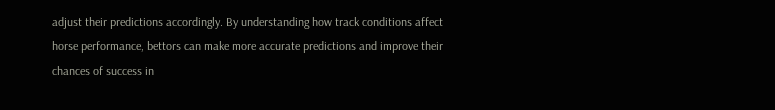adjust their predictions accordingly. By understanding how track conditions affect horse performance, bettors can make more accurate predictions and improve their chances of success in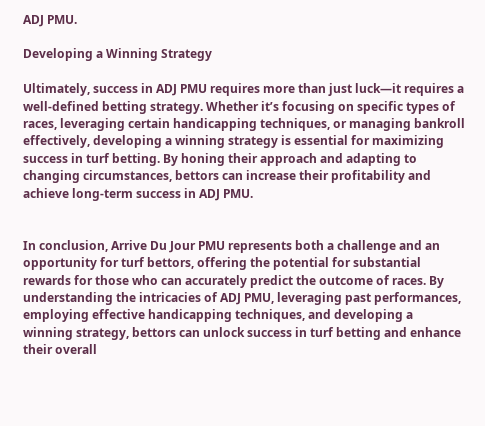ADJ PMU.

Developing a Winning Strategy

Ultimately, success in ADJ PMU requires more than just luck—it requires a well-defined betting strategy. Whether it’s focusing on specific types of races, leveraging certain handicapping techniques, or managing bankroll effectively, developing a winning strategy is essential for maximizing success in turf betting. By honing their approach and adapting to changing circumstances, bettors can increase their profitability and achieve long-term success in ADJ PMU.


In conclusion, Arrive Du Jour PMU represents both a challenge and an opportunity for turf bettors, offering the potential for substantial rewards for those who can accurately predict the outcome of races. By understanding the intricacies of ADJ PMU, leveraging past performances, employing effective handicapping techniques, and developing a winning strategy, bettors can unlock success in turf betting and enhance their overall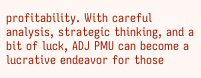profitability. With careful analysis, strategic thinking, and a bit of luck, ADJ PMU can become a lucrative endeavor for those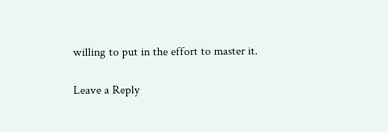willing to put in the effort to master it.

Leave a Reply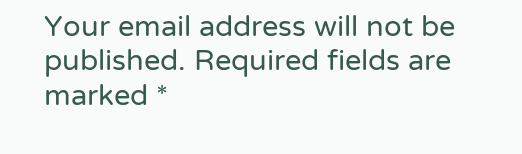Your email address will not be published. Required fields are marked *